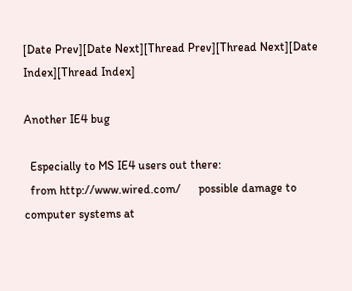[Date Prev][Date Next][Thread Prev][Thread Next][Date Index][Thread Index]

Another IE4 bug

  Especially to MS IE4 users out there:
  from http://www.wired.com/      possible damage to computer systems at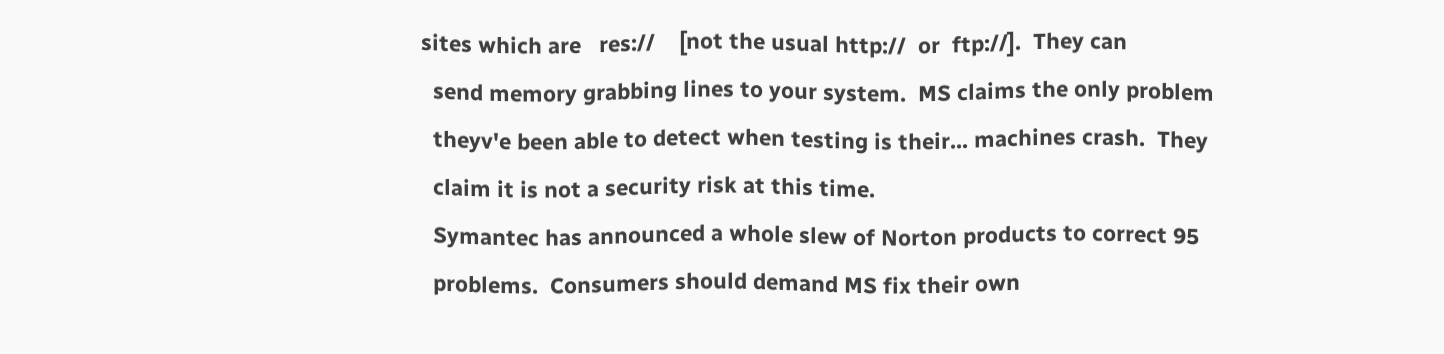sites which are   res://    [not the usual http://  or  ftp://].  They can
  send memory grabbing lines to your system.  MS claims the only problem
  theyv'e been able to detect when testing is their... machines crash.  They
  claim it is not a security risk at this time.
  Symantec has announced a whole slew of Norton products to correct 95
  problems.  Consumers should demand MS fix their own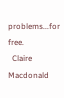problems...for free.
  Claire Macdonald